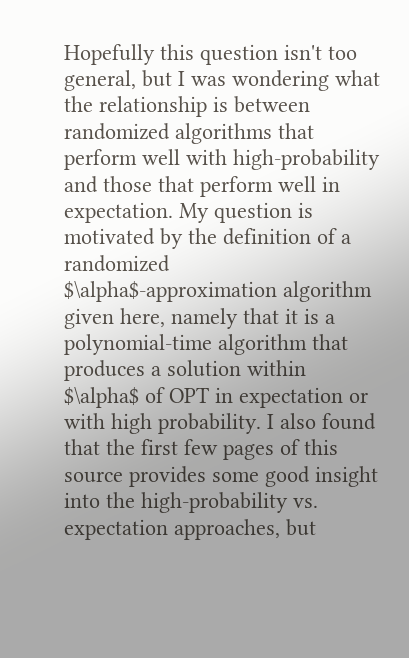Hopefully this question isn't too general, but I was wondering what the relationship is between randomized algorithms that perform well with high-probability and those that perform well in expectation. My question is motivated by the definition of a randomized $\alpha$-approximation algorithm given here, namely that it is a polynomial-time algorithm that produces a solution within $\alpha$ of OPT in expectation or with high probability. I also found that the first few pages of this source provides some good insight into the high-probability vs. expectation approaches, but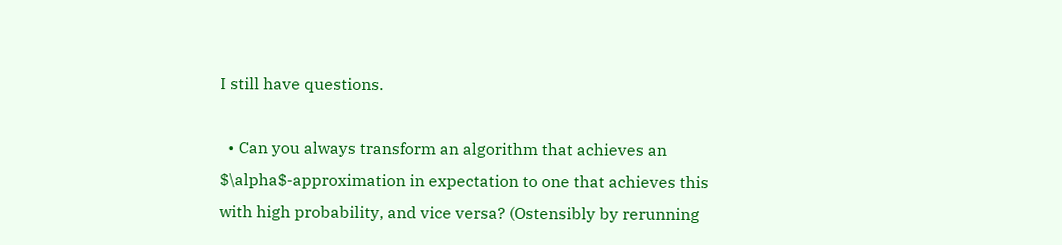I still have questions.

  • Can you always transform an algorithm that achieves an $\alpha$-approximation in expectation to one that achieves this with high probability, and vice versa? (Ostensibly by rerunning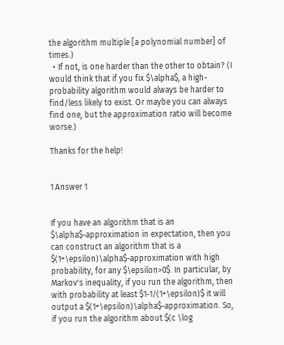the algorithm multiple [a polynomial number] of times.)
  • If not, is one harder than the other to obtain? (I would think that if you fix $\alpha$, a high-probability algorithm would always be harder to find/less likely to exist. Or maybe you can always find one, but the approximation ratio will become worse.)

Thanks for the help!


1 Answer 1


If you have an algorithm that is an $\alpha$-approximation in expectation, then you can construct an algorithm that is a $(1+\epsilon)\alpha$-approximation with high probability, for any $\epsilon>0$. In particular, by Markov's inequality, if you run the algorithm, then with probability at least $1-1/(1+\epsilon)$ it will output a $(1+\epsilon)\alpha$-approximation. So, if you run the algorithm about $(c \log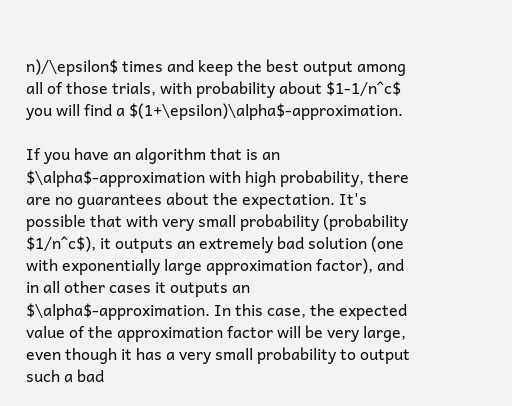n)/\epsilon$ times and keep the best output among all of those trials, with probability about $1-1/n^c$ you will find a $(1+\epsilon)\alpha$-approximation.

If you have an algorithm that is an $\alpha$-approximation with high probability, there are no guarantees about the expectation. It's possible that with very small probability (probability $1/n^c$), it outputs an extremely bad solution (one with exponentially large approximation factor), and in all other cases it outputs an $\alpha$-approximation. In this case, the expected value of the approximation factor will be very large, even though it has a very small probability to output such a bad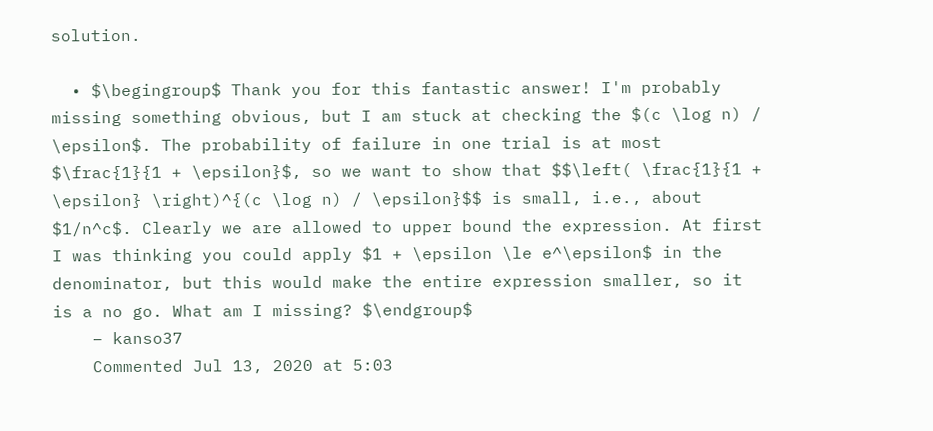solution.

  • $\begingroup$ Thank you for this fantastic answer! I'm probably missing something obvious, but I am stuck at checking the $(c \log n) / \epsilon$. The probability of failure in one trial is at most $\frac{1}{1 + \epsilon}$, so we want to show that $$\left( \frac{1}{1 + \epsilon} \right)^{(c \log n) / \epsilon}$$ is small, i.e., about $1/n^c$. Clearly we are allowed to upper bound the expression. At first I was thinking you could apply $1 + \epsilon \le e^\epsilon$ in the denominator, but this would make the entire expression smaller, so it is a no go. What am I missing? $\endgroup$
    – kanso37
    Commented Jul 13, 2020 at 5:03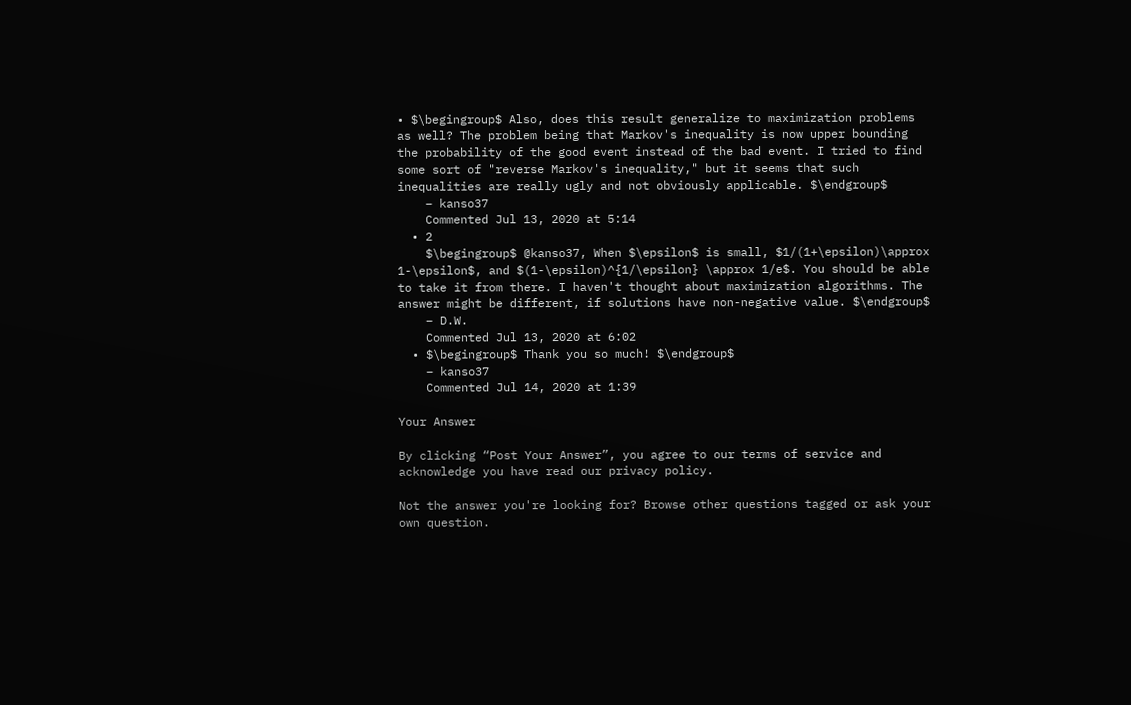• $\begingroup$ Also, does this result generalize to maximization problems as well? The problem being that Markov's inequality is now upper bounding the probability of the good event instead of the bad event. I tried to find some sort of "reverse Markov's inequality," but it seems that such inequalities are really ugly and not obviously applicable. $\endgroup$
    – kanso37
    Commented Jul 13, 2020 at 5:14
  • 2
    $\begingroup$ @kanso37, When $\epsilon$ is small, $1/(1+\epsilon)\approx 1-\epsilon$, and $(1-\epsilon)^{1/\epsilon} \approx 1/e$. You should be able to take it from there. I haven't thought about maximization algorithms. The answer might be different, if solutions have non-negative value. $\endgroup$
    – D.W.
    Commented Jul 13, 2020 at 6:02
  • $\begingroup$ Thank you so much! $\endgroup$
    – kanso37
    Commented Jul 14, 2020 at 1:39

Your Answer

By clicking “Post Your Answer”, you agree to our terms of service and acknowledge you have read our privacy policy.

Not the answer you're looking for? Browse other questions tagged or ask your own question.